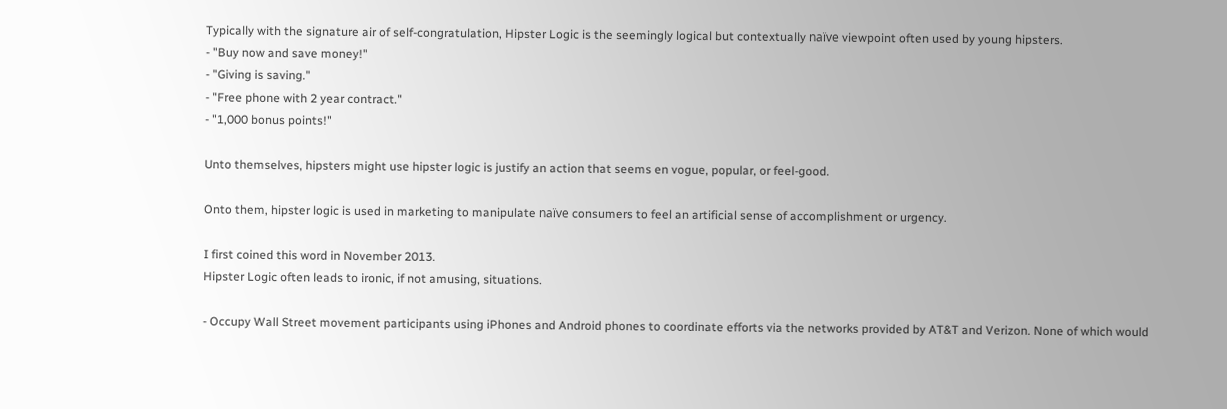Typically with the signature air of self-congratulation, Hipster Logic is the seemingly logical but contextually naïve viewpoint often used by young hipsters.
- "Buy now and save money!"
- "Giving is saving."
- "Free phone with 2 year contract."
- "1,000 bonus points!"

Unto themselves, hipsters might use hipster logic is justify an action that seems en vogue, popular, or feel-good.

Onto them, hipster logic is used in marketing to manipulate naïve consumers to feel an artificial sense of accomplishment or urgency.

I first coined this word in November 2013.
Hipster Logic often leads to ironic, if not amusing, situations.

- Occupy Wall Street movement participants using iPhones and Android phones to coordinate efforts via the networks provided by AT&T and Verizon. None of which would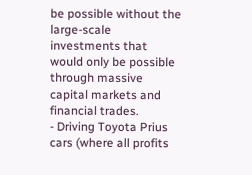be possible without the large-scale investments that would only be possible through massive capital markets and financial trades.
- Driving Toyota Prius cars (where all profits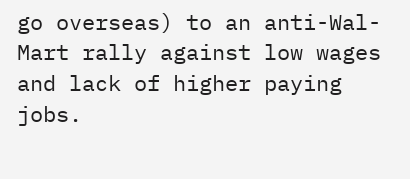go overseas) to an anti-Wal-Mart rally against low wages and lack of higher paying jobs.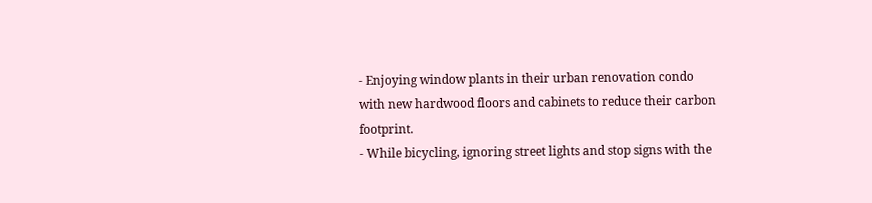- Enjoying window plants in their urban renovation condo with new hardwood floors and cabinets to reduce their carbon footprint.
- While bicycling, ignoring street lights and stop signs with the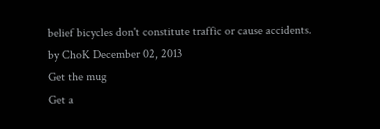belief bicycles don't constitute traffic or cause accidents.
by ChoK December 02, 2013
Get the mug
Get a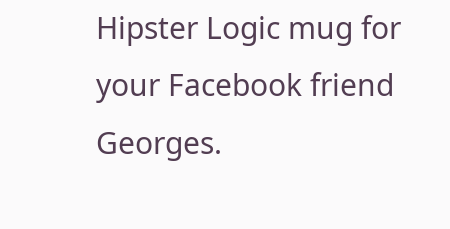Hipster Logic mug for your Facebook friend Georges.